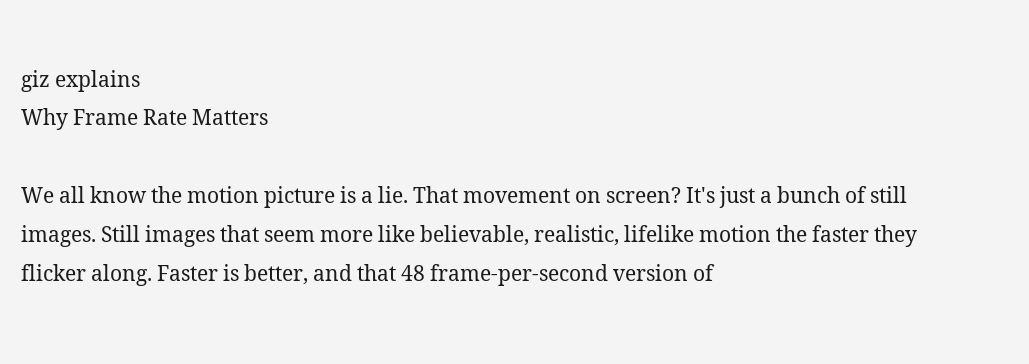giz explains
Why Frame Rate Matters

We all know the motion picture is a lie. That movement on screen? It's just a bunch of still images. Still images that seem more like believable, realistic, lifelike motion the faster they flicker along. Faster is better, and that 48 frame-per-second version of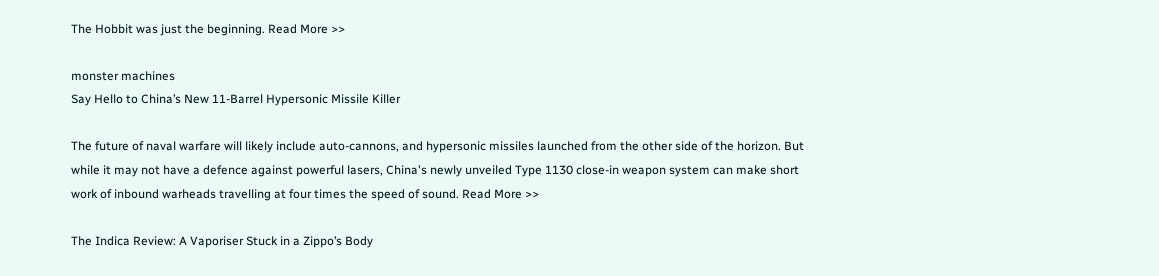The Hobbit was just the beginning. Read More >>

monster machines
Say Hello to China’s New 11-Barrel Hypersonic Missile Killer

The future of naval warfare will likely include auto-cannons, and hypersonic missiles launched from the other side of the horizon. But while it may not have a defence against powerful lasers, China's newly unveiled Type 1130 close-in weapon system can make short work of inbound warheads travelling at four times the speed of sound. Read More >>

The Indica Review: A Vaporiser Stuck in a Zippo’s Body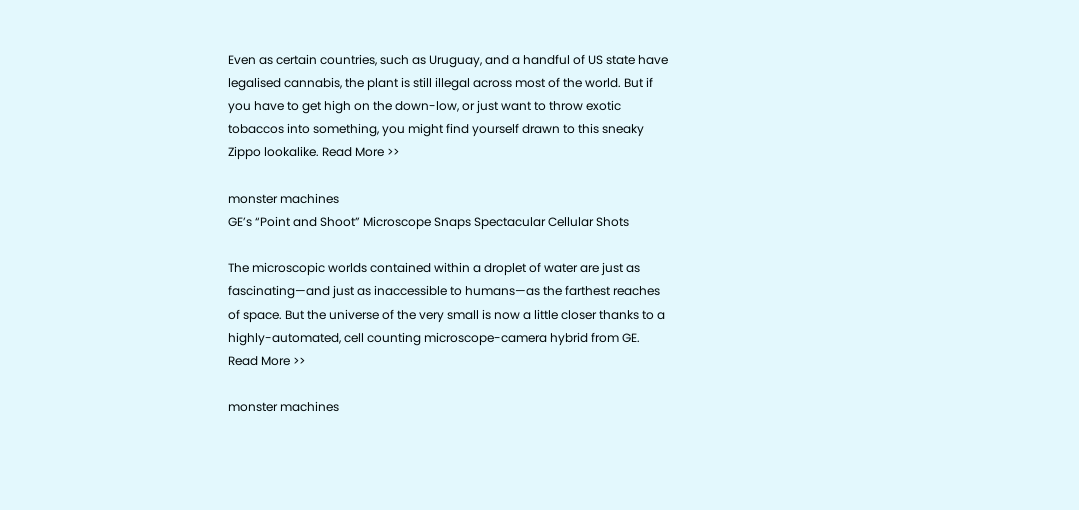Even as certain countries, such as Uruguay, and a handful of US state have legalised cannabis, the plant is still illegal across most of the world. But if you have to get high on the down-low, or just want to throw exotic tobaccos into something, you might find yourself drawn to this sneaky Zippo lookalike. Read More >>

monster machines
GE’s “Point and Shoot” Microscope Snaps Spectacular Cellular Shots

The microscopic worlds contained within a droplet of water are just as fascinating—and just as inaccessible to humans—as the farthest reaches of space. But the universe of the very small is now a little closer thanks to a highly-automated, cell counting microscope-camera hybrid from GE. Read More >>

monster machines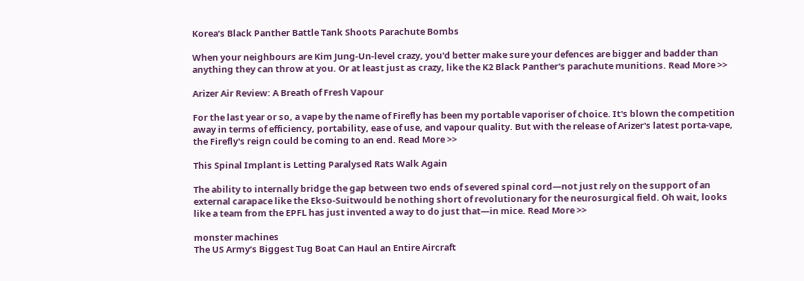Korea’s Black Panther Battle Tank Shoots Parachute Bombs

When your neighbours are Kim Jung-Un-level crazy, you'd better make sure your defences are bigger and badder than anything they can throw at you. Or at least just as crazy, like the K2 Black Panther's parachute munitions. Read More >>

Arizer Air Review: A Breath of Fresh Vapour

For the last year or so, a vape by the name of Firefly has been my portable vaporiser of choice. It's blown the competition away in terms of efficiency, portability, ease of use, and vapour quality. But with the release of Arizer's latest porta-vape, the Firefly's reign could be coming to an end. Read More >>

This Spinal Implant is Letting Paralysed Rats Walk Again

The ability to internally bridge the gap between two ends of severed spinal cord—not just rely on the support of an external carapace like the Ekso-Suitwould be nothing short of revolutionary for the neurosurgical field. Oh wait, looks like a team from the EPFL has just invented a way to do just that—in mice. Read More >>

monster machines
The US Army’s Biggest Tug Boat Can Haul an Entire Aircraft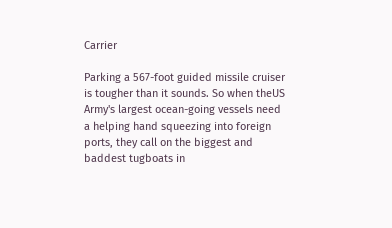Carrier

Parking a 567-foot guided missile cruiser is tougher than it sounds. So when theUS Army's largest ocean-going vessels need a helping hand squeezing into foreign ports, they call on the biggest and baddest tugboats in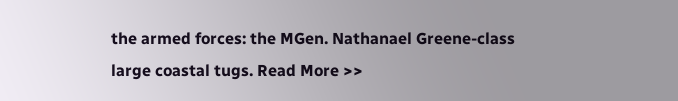the armed forces: the MGen. Nathanael Greene-class large coastal tugs. Read More >>